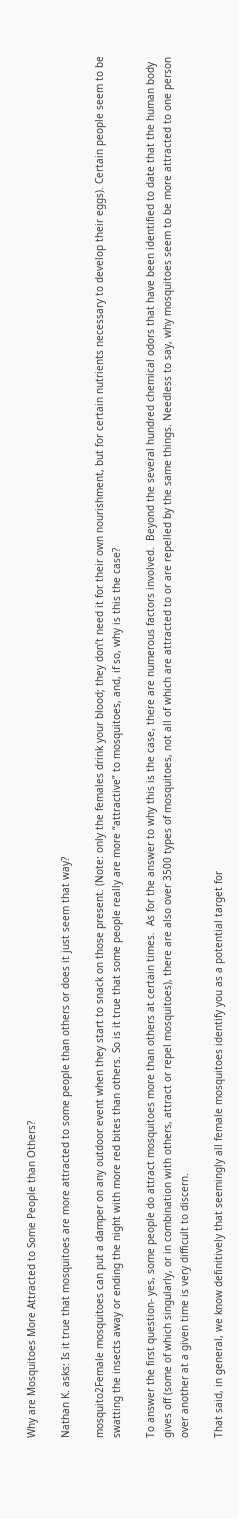Why are Mosquitoes More Attracted to Some People than Others?

Nathan K. asks: Is it true that mosquitoes are more attracted to some people than others or does it just seem that way?

mosquito2Female mosquitoes can put a damper on any outdoor event when they start to snack on those present. (Note: only the females drink your blood; they don’t need it for their own nourishment, but for certain nutrients necessary to develop their eggs). Certain people seem to be swatting the insects away or ending the night with more red bites than others. So is it true that some people really are more “attractive” to mosquitoes, and, if so, why is this the case?

To answer the first question- yes, some people do attract mosquitoes more than others at certain times.  As for the answer to why this is the case, there are numerous factors involved.  Beyond the several hundred chemical odors that have been identified to date that the human body gives off (some of which singularly, or in combination with others, attract or repel mosquitoes), there are also over 3500 types of mosquitoes, not all of which are attracted to or are repelled by the same things. Needless to say, why mosquitoes seem to be more attracted to one person over another at a given time is very difficult to discern.

That said, in general, we know definitively that seemingly all female mosquitoes identify you as a potential target for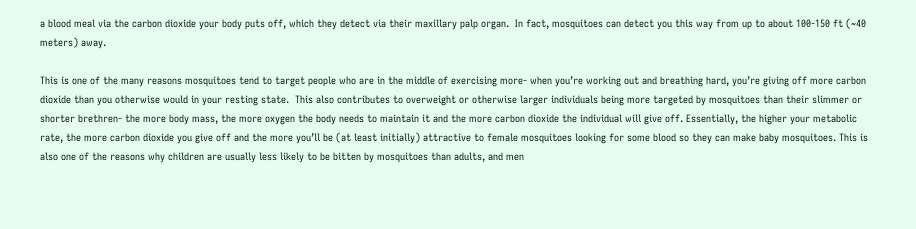a blood meal via the carbon dioxide your body puts off, which they detect via their maxillary palp organ.  In fact, mosquitoes can detect you this way from up to about 100-150 ft (~40 meters) away.

This is one of the many reasons mosquitoes tend to target people who are in the middle of exercising more- when you’re working out and breathing hard, you’re giving off more carbon dioxide than you otherwise would in your resting state.  This also contributes to overweight or otherwise larger individuals being more targeted by mosquitoes than their slimmer or shorter brethren- the more body mass, the more oxygen the body needs to maintain it and the more carbon dioxide the individual will give off. Essentially, the higher your metabolic rate, the more carbon dioxide you give off and the more you’ll be (at least initially) attractive to female mosquitoes looking for some blood so they can make baby mosquitoes. This is also one of the reasons why children are usually less likely to be bitten by mosquitoes than adults, and men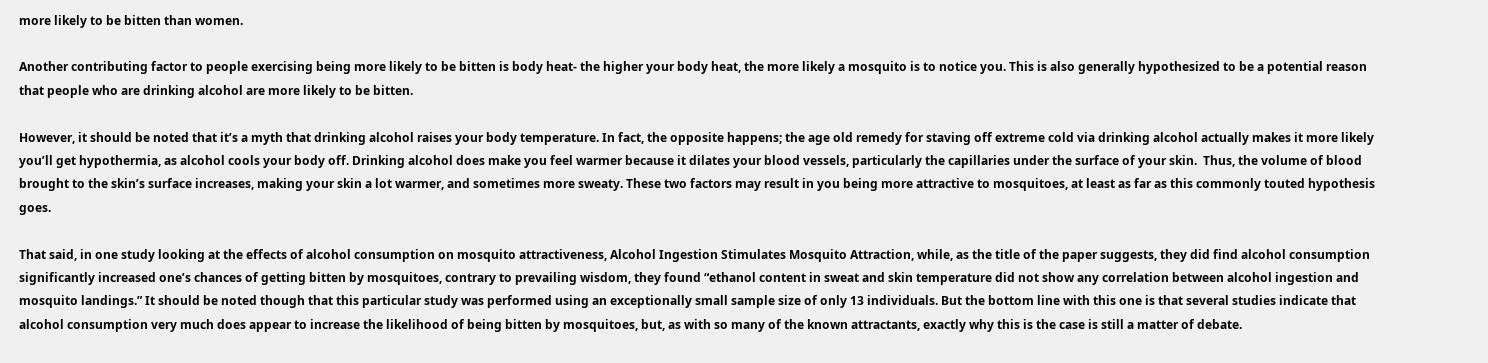more likely to be bitten than women.

Another contributing factor to people exercising being more likely to be bitten is body heat- the higher your body heat, the more likely a mosquito is to notice you. This is also generally hypothesized to be a potential reason that people who are drinking alcohol are more likely to be bitten.

However, it should be noted that it’s a myth that drinking alcohol raises your body temperature. In fact, the opposite happens; the age old remedy for staving off extreme cold via drinking alcohol actually makes it more likely you’ll get hypothermia, as alcohol cools your body off. Drinking alcohol does make you feel warmer because it dilates your blood vessels, particularly the capillaries under the surface of your skin.  Thus, the volume of blood brought to the skin’s surface increases, making your skin a lot warmer, and sometimes more sweaty. These two factors may result in you being more attractive to mosquitoes, at least as far as this commonly touted hypothesis goes.

That said, in one study looking at the effects of alcohol consumption on mosquito attractiveness, Alcohol Ingestion Stimulates Mosquito Attraction, while, as the title of the paper suggests, they did find alcohol consumption significantly increased one’s chances of getting bitten by mosquitoes, contrary to prevailing wisdom, they found “ethanol content in sweat and skin temperature did not show any correlation between alcohol ingestion and mosquito landings.” It should be noted though that this particular study was performed using an exceptionally small sample size of only 13 individuals. But the bottom line with this one is that several studies indicate that alcohol consumption very much does appear to increase the likelihood of being bitten by mosquitoes, but, as with so many of the known attractants, exactly why this is the case is still a matter of debate.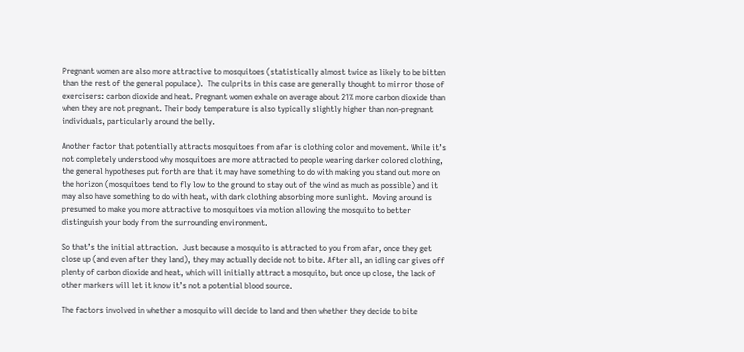Pregnant women are also more attractive to mosquitoes (statistically almost twice as likely to be bitten than the rest of the general populace).  The culprits in this case are generally thought to mirror those of exercisers: carbon dioxide and heat. Pregnant women exhale on average about 21% more carbon dioxide than when they are not pregnant. Their body temperature is also typically slightly higher than non-pregnant individuals, particularly around the belly.

Another factor that potentially attracts mosquitoes from afar is clothing color and movement. While it’s not completely understood why mosquitoes are more attracted to people wearing darker colored clothing, the general hypotheses put forth are that it may have something to do with making you stand out more on the horizon (mosquitoes tend to fly low to the ground to stay out of the wind as much as possible) and it may also have something to do with heat, with dark clothing absorbing more sunlight.  Moving around is presumed to make you more attractive to mosquitoes via motion allowing the mosquito to better distinguish your body from the surrounding environment.

So that’s the initial attraction.  Just because a mosquito is attracted to you from afar, once they get close up (and even after they land), they may actually decide not to bite. After all, an idling car gives off plenty of carbon dioxide and heat, which will initially attract a mosquito, but once up close, the lack of other markers will let it know it’s not a potential blood source.

The factors involved in whether a mosquito will decide to land and then whether they decide to bite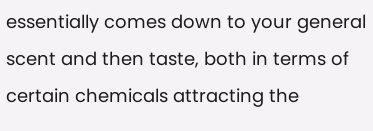essentially comes down to your general scent and then taste, both in terms of certain chemicals attracting the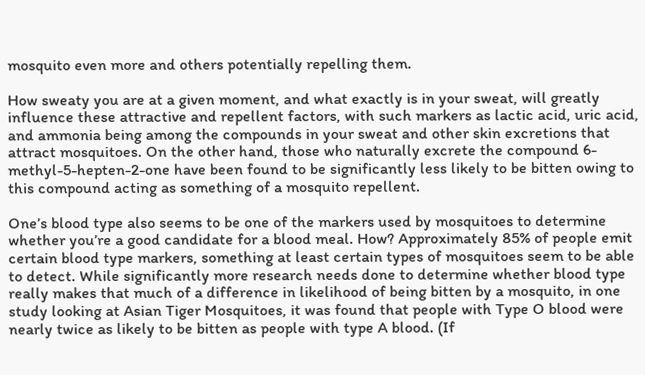mosquito even more and others potentially repelling them.

How sweaty you are at a given moment, and what exactly is in your sweat, will greatly influence these attractive and repellent factors, with such markers as lactic acid, uric acid, and ammonia being among the compounds in your sweat and other skin excretions that attract mosquitoes. On the other hand, those who naturally excrete the compound 6-methyl-5-hepten-2-one have been found to be significantly less likely to be bitten owing to this compound acting as something of a mosquito repellent.

One’s blood type also seems to be one of the markers used by mosquitoes to determine whether you’re a good candidate for a blood meal. How? Approximately 85% of people emit certain blood type markers, something at least certain types of mosquitoes seem to be able to detect. While significantly more research needs done to determine whether blood type really makes that much of a difference in likelihood of being bitten by a mosquito, in one study looking at Asian Tiger Mosquitoes, it was found that people with Type O blood were nearly twice as likely to be bitten as people with type A blood. (If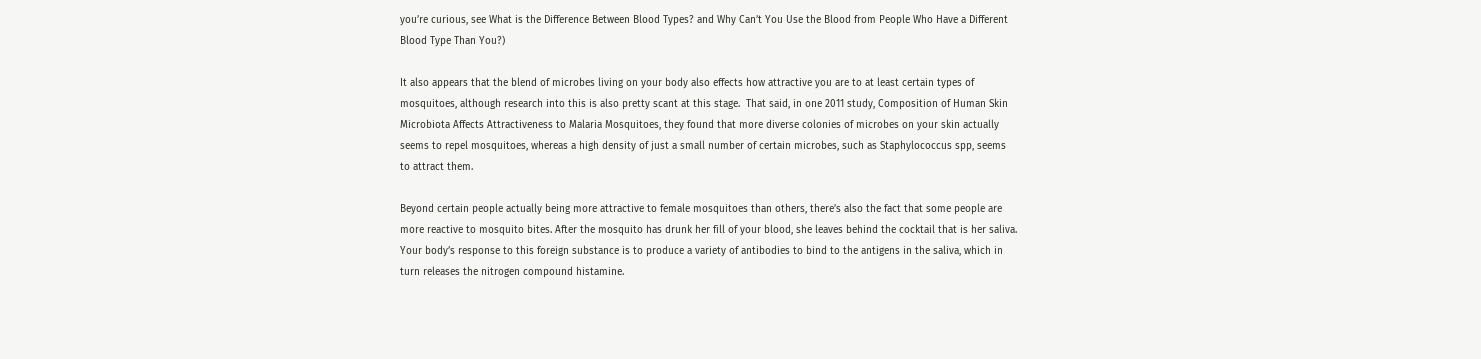you’re curious, see What is the Difference Between Blood Types? and Why Can’t You Use the Blood from People Who Have a Different Blood Type Than You?)

It also appears that the blend of microbes living on your body also effects how attractive you are to at least certain types of mosquitoes, although research into this is also pretty scant at this stage.  That said, in one 2011 study, Composition of Human Skin Microbiota Affects Attractiveness to Malaria Mosquitoes, they found that more diverse colonies of microbes on your skin actually seems to repel mosquitoes, whereas a high density of just a small number of certain microbes, such as Staphylococcus spp, seems to attract them.

Beyond certain people actually being more attractive to female mosquitoes than others, there’s also the fact that some people are more reactive to mosquito bites. After the mosquito has drunk her fill of your blood, she leaves behind the cocktail that is her saliva.  Your body’s response to this foreign substance is to produce a variety of antibodies to bind to the antigens in the saliva, which in turn releases the nitrogen compound histamine.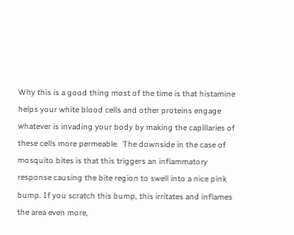Why this is a good thing most of the time is that histamine helps your white blood cells and other proteins engage whatever is invading your body by making the capillaries of these cells more permeable.  The downside in the case of mosquito bites is that this triggers an inflammatory response causing the bite region to swell into a nice pink bump. If you scratch this bump, this irritates and inflames the area even more,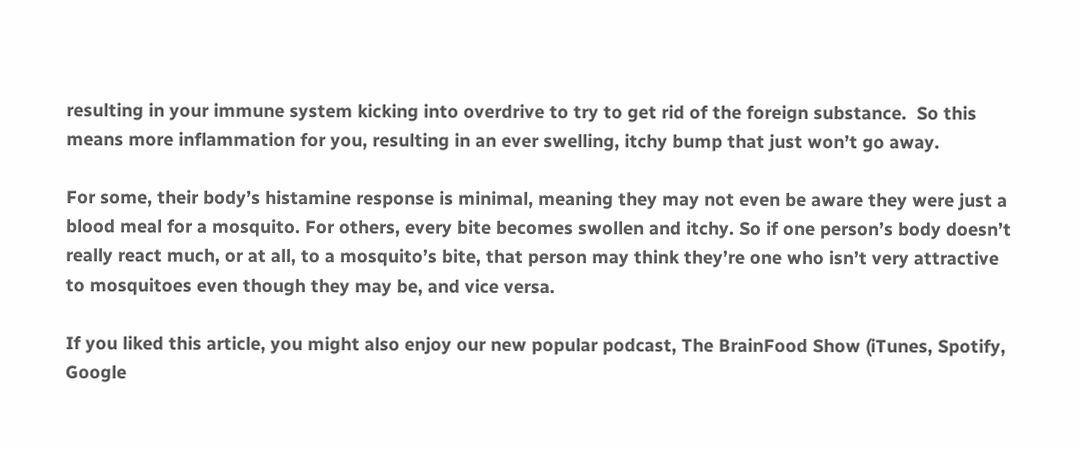resulting in your immune system kicking into overdrive to try to get rid of the foreign substance.  So this means more inflammation for you, resulting in an ever swelling, itchy bump that just won’t go away.

For some, their body’s histamine response is minimal, meaning they may not even be aware they were just a blood meal for a mosquito. For others, every bite becomes swollen and itchy. So if one person’s body doesn’t really react much, or at all, to a mosquito’s bite, that person may think they’re one who isn’t very attractive to mosquitoes even though they may be, and vice versa.

If you liked this article, you might also enjoy our new popular podcast, The BrainFood Show (iTunes, Spotify, Google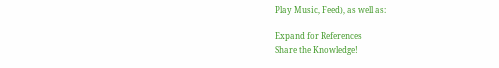Play Music, Feed), as well as:

Expand for References
Share the Knowledge!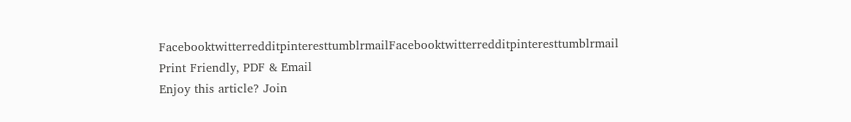FacebooktwitterredditpinteresttumblrmailFacebooktwitterredditpinteresttumblrmail
Print Friendly, PDF & Email
Enjoy this article? Join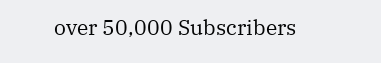over 50,000 Subscribers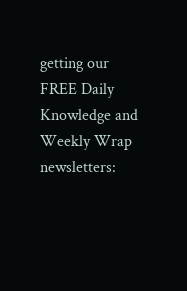getting our FREE Daily Knowledge and Weekly Wrap newsletters: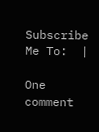Subscribe Me To:  |

One comment